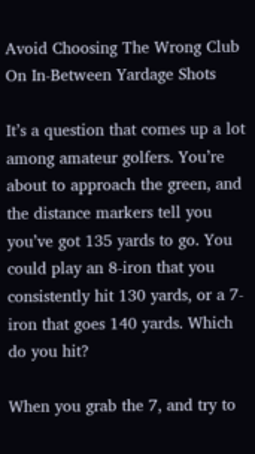Avoid Choosing The Wrong Club On In-Between Yardage Shots

It’s a question that comes up a lot among amateur golfers. You’re about to approach the green, and the distance markers tell you you’ve got 135 yards to go. You could play an 8-iron that you consistently hit 130 yards, or a 7-iron that goes 140 yards. Which do you hit?

When you grab the 7, and try to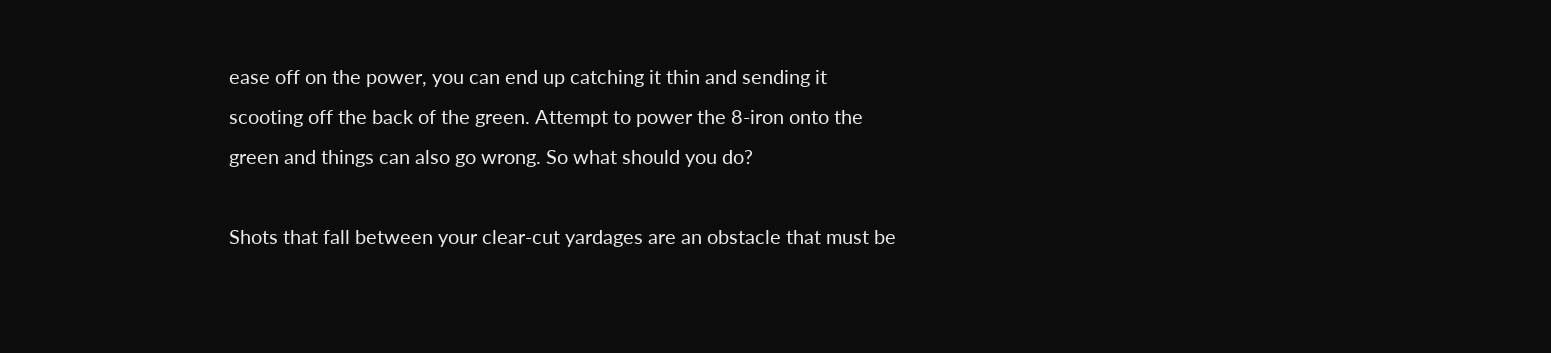ease off on the power, you can end up catching it thin and sending it scooting off the back of the green. Attempt to power the 8-iron onto the green and things can also go wrong. So what should you do?

Shots that fall between your clear-cut yardages are an obstacle that must be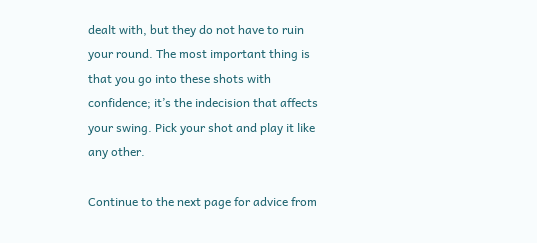dealt with, but they do not have to ruin your round. The most important thing is that you go into these shots with confidence; it’s the indecision that affects your swing. Pick your shot and play it like any other.

Continue to the next page for advice from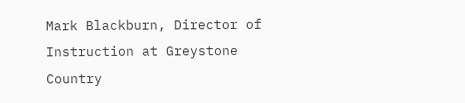Mark Blackburn, Director of Instruction at Greystone Country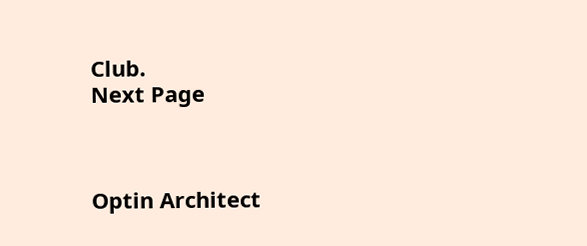Club.
Next Page



Optin Architect